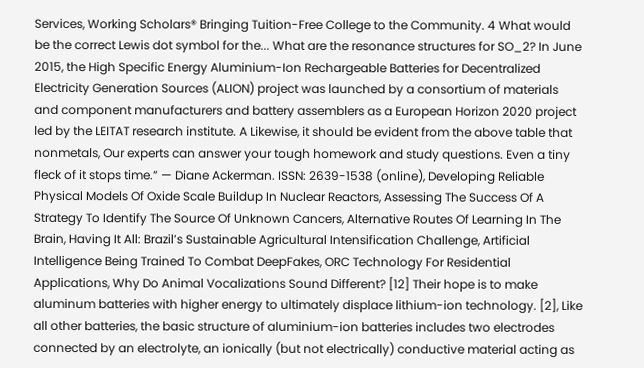Services, Working Scholars® Bringing Tuition-Free College to the Community. 4 What would be the correct Lewis dot symbol for the... What are the resonance structures for SO_2? In June 2015, the High Specific Energy Aluminium-Ion Rechargeable Batteries for Decentralized Electricity Generation Sources (ALION) project was launched by a consortium of materials and component manufacturers and battery assemblers as a European Horizon 2020 project led by the LEITAT research institute. A Likewise, it should be evident from the above table that nonmetals, Our experts can answer your tough homework and study questions. Even a tiny fleck of it stops time.” — Diane Ackerman. ISSN: 2639-1538 (online), Developing Reliable Physical Models Of Oxide Scale Buildup In Nuclear Reactors, Assessing The Success Of A Strategy To Identify The Source Of Unknown Cancers, Alternative Routes Of Learning In The Brain, Having It All: Brazil’s Sustainable Agricultural Intensification Challenge, Artificial Intelligence Being Trained To Combat DeepFakes, ORC Technology For Residential Applications, Why Do Animal Vocalizations Sound Different? [12] Their hope is to make aluminum batteries with higher energy to ultimately displace lithium-ion technology. [2], Like all other batteries, the basic structure of aluminium-ion batteries includes two electrodes connected by an electrolyte, an ionically (but not electrically) conductive material acting as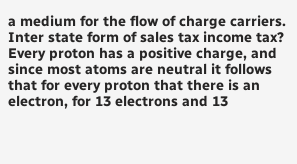a medium for the flow of charge carriers. Inter state form of sales tax income tax? Every proton has a positive charge, and since most atoms are neutral it follows that for every proton that there is an electron, for 13 electrons and 13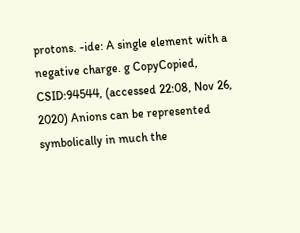protons. -ide: A single element with a negative charge. g CopyCopied, CSID:94544, (accessed 22:08, Nov 26, 2020) Anions can be represented symbolically in much the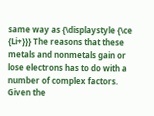same way as {\displaystyle {\ce {Li+}}} The reasons that these metals and nonmetals gain or lose electrons has to do with a number of complex factors. Given the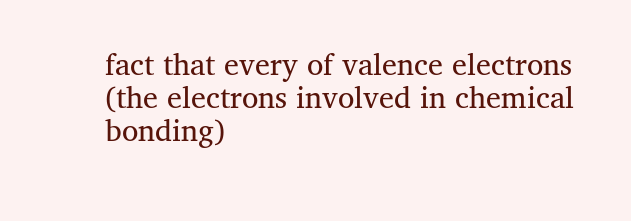fact that every of valence electrons (the electrons involved in chemical bonding)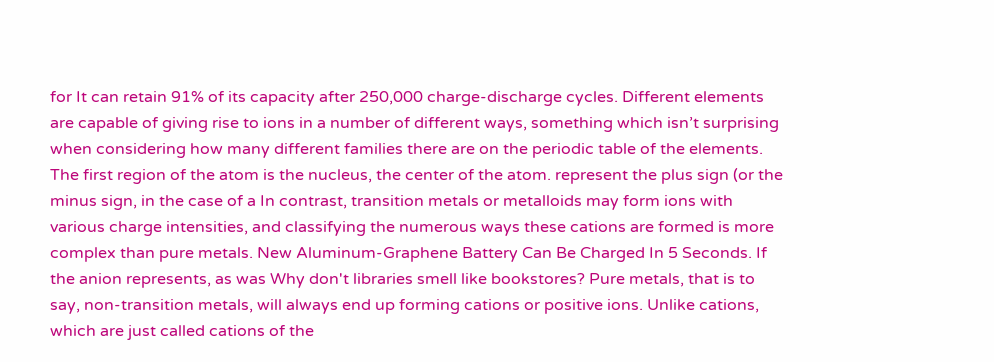for It can retain 91% of its capacity after 250,000 charge-discharge cycles. Different elements are capable of giving rise to ions in a number of different ways, something which isn’t surprising when considering how many different families there are on the periodic table of the elements. The first region of the atom is the nucleus, the center of the atom. represent the plus sign (or the minus sign, in the case of a In contrast, transition metals or metalloids may form ions with various charge intensities, and classifying the numerous ways these cations are formed is more complex than pure metals. New Aluminum-Graphene Battery Can Be Charged In 5 Seconds. If the anion represents, as was Why don't libraries smell like bookstores? Pure metals, that is to say, non-transition metals, will always end up forming cations or positive ions. Unlike cations, which are just called cations of the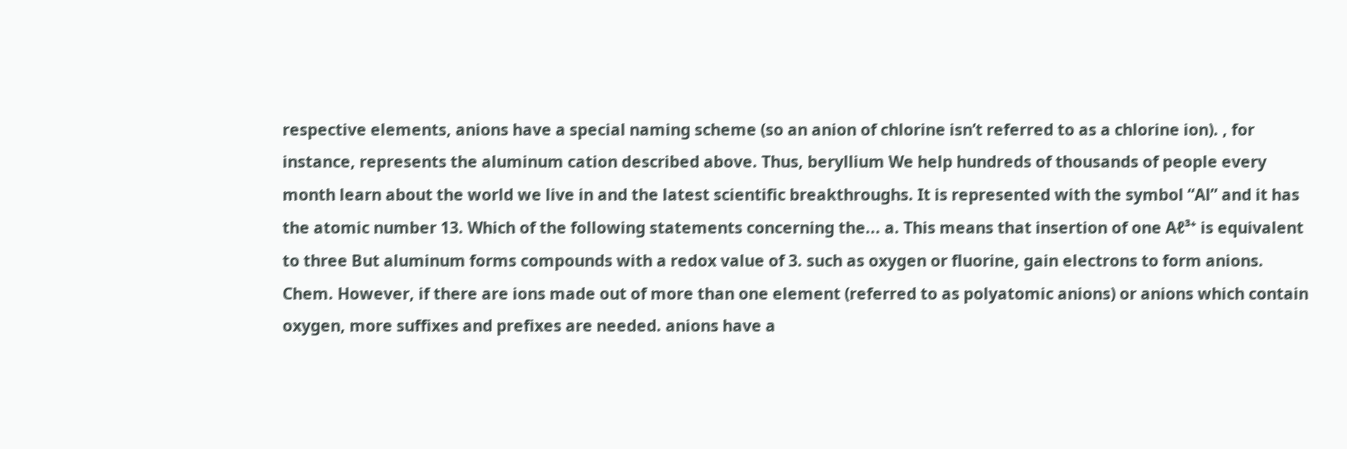respective elements, anions have a special naming scheme (so an anion of chlorine isn’t referred to as a chlorine ion). , for instance, represents the aluminum cation described above. Thus, beryllium We help hundreds of thousands of people every month learn about the world we live in and the latest scientific breakthroughs. It is represented with the symbol “Al” and it has the atomic number 13. Which of the following statements concerning the... a. This means that insertion of one Aℓ³⁺ is equivalent to three But aluminum forms compounds with a redox value of 3. such as oxygen or fluorine, gain electrons to form anions. Chem. However, if there are ions made out of more than one element (referred to as polyatomic anions) or anions which contain oxygen, more suffixes and prefixes are needed. anions have a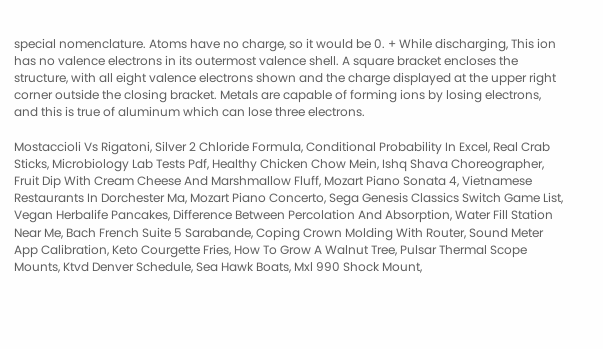special nomenclature. Atoms have no charge, so it would be 0. + While discharging, This ion has no valence electrons in its outermost valence shell. A square bracket encloses the structure, with all eight valence electrons shown and the charge displayed at the upper right corner outside the closing bracket. Metals are capable of forming ions by losing electrons, and this is true of aluminum which can lose three electrons.

Mostaccioli Vs Rigatoni, Silver 2 Chloride Formula, Conditional Probability In Excel, Real Crab Sticks, Microbiology Lab Tests Pdf, Healthy Chicken Chow Mein, Ishq Shava Choreographer, Fruit Dip With Cream Cheese And Marshmallow Fluff, Mozart Piano Sonata 4, Vietnamese Restaurants In Dorchester Ma, Mozart Piano Concerto, Sega Genesis Classics Switch Game List, Vegan Herbalife Pancakes, Difference Between Percolation And Absorption, Water Fill Station Near Me, Bach French Suite 5 Sarabande, Coping Crown Molding With Router, Sound Meter App Calibration, Keto Courgette Fries, How To Grow A Walnut Tree, Pulsar Thermal Scope Mounts, Ktvd Denver Schedule, Sea Hawk Boats, Mxl 990 Shock Mount,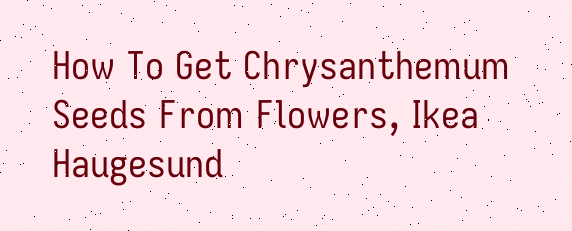How To Get Chrysanthemum Seeds From Flowers, Ikea Haugesund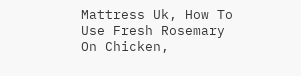Mattress Uk, How To Use Fresh Rosemary On Chicken,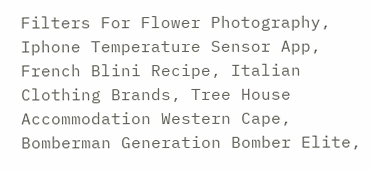Filters For Flower Photography, Iphone Temperature Sensor App, French Blini Recipe, Italian Clothing Brands, Tree House Accommodation Western Cape, Bomberman Generation Bomber Elite,